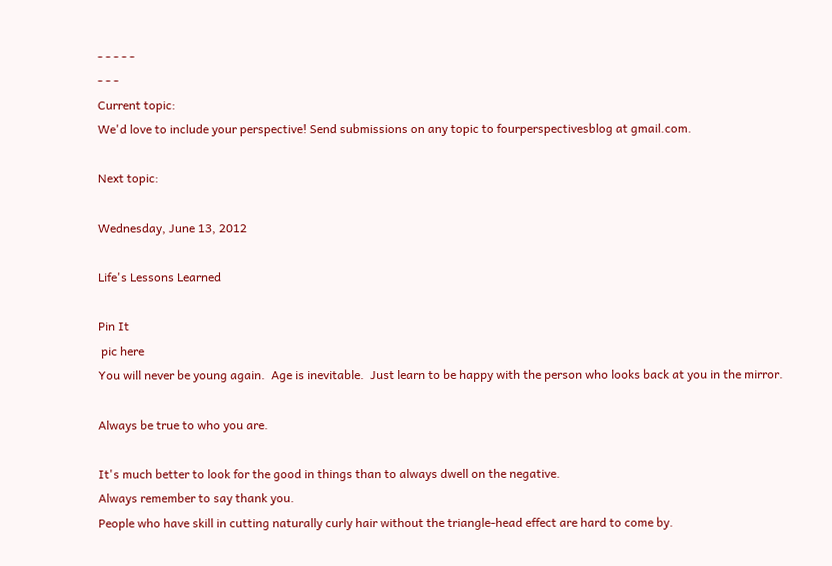- - - - -
- - -
Current topic:
We'd love to include your perspective! Send submissions on any topic to fourperspectivesblog at gmail.com.

Next topic:

Wednesday, June 13, 2012

Life's Lessons Learned

Pin It
 pic here
You will never be young again.  Age is inevitable.  Just learn to be happy with the person who looks back at you in the mirror.

Always be true to who you are.

It's much better to look for the good in things than to always dwell on the negative.
Always remember to say thank you.
People who have skill in cutting naturally curly hair without the triangle-head effect are hard to come by.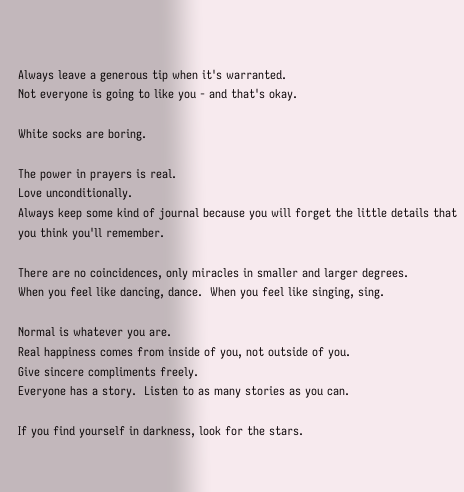Always leave a generous tip when it's warranted.
Not everyone is going to like you - and that's okay.

White socks are boring.

The power in prayers is real.
Love unconditionally.
Always keep some kind of journal because you will forget the little details that you think you'll remember.

There are no coincidences, only miracles in smaller and larger degrees.
When you feel like dancing, dance.  When you feel like singing, sing.

Normal is whatever you are.
Real happiness comes from inside of you, not outside of you.
Give sincere compliments freely.
Everyone has a story.  Listen to as many stories as you can.

If you find yourself in darkness, look for the stars.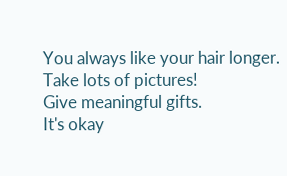You always like your hair longer.
Take lots of pictures!
Give meaningful gifts.
It's okay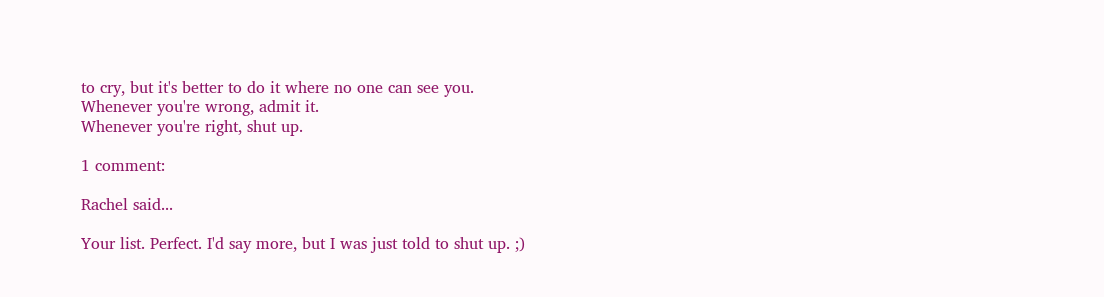to cry, but it's better to do it where no one can see you.
Whenever you're wrong, admit it.
Whenever you're right, shut up.

1 comment:

Rachel said...

Your list. Perfect. I'd say more, but I was just told to shut up. ;)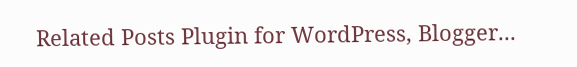Related Posts Plugin for WordPress, Blogger...